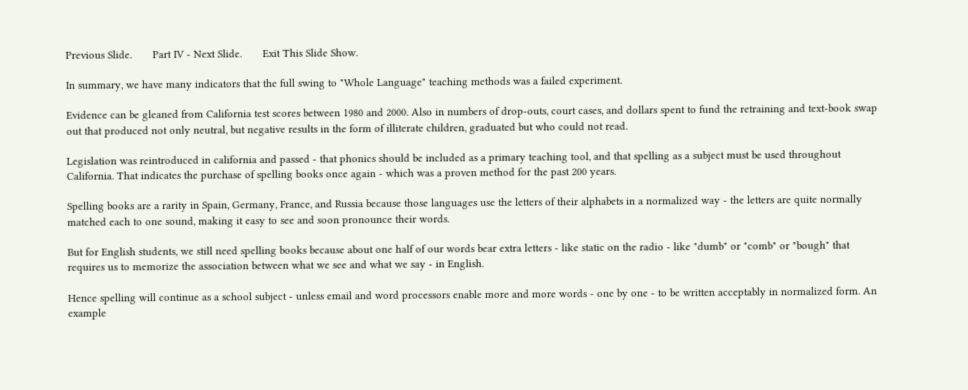Previous Slide.       Part IV - Next Slide.       Exit This Slide Show.

In summary, we have many indicators that the full swing to "Whole Language" teaching methods was a failed experiment.

Evidence can be gleaned from California test scores between 1980 and 2000. Also in numbers of drop-outs, court cases, and dollars spent to fund the retraining and text-book swap out that produced not only neutral, but negative results in the form of illiterate children, graduated but who could not read.

Legislation was reintroduced in california and passed - that phonics should be included as a primary teaching tool, and that spelling as a subject must be used throughout California. That indicates the purchase of spelling books once again - which was a proven method for the past 200 years.

Spelling books are a rarity in Spain, Germany, France, and Russia because those languages use the letters of their alphabets in a normalized way - the letters are quite normally matched each to one sound, making it easy to see and soon pronounce their words.

But for English students, we still need spelling books because about one half of our words bear extra letters - like static on the radio - like "dumb" or "comb" or "bough" that requires us to memorize the association between what we see and what we say - in English.

Hence spelling will continue as a school subject - unless email and word processors enable more and more words - one by one - to be written acceptably in normalized form. An example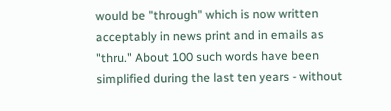would be "through" which is now written acceptably in news print and in emails as "thru." About 100 such words have been simplified during the last ten years - without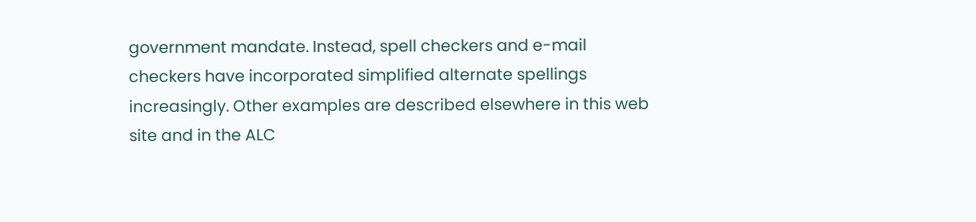government mandate. Instead, spell checkers and e-mail checkers have incorporated simplified alternate spellings increasingly. Other examples are described elsewhere in this web site and in the ALC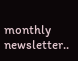monthly newsletter..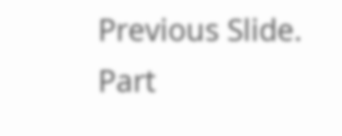Previous Slide.       Part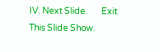IV. Next Slide.       Exit This Slide Show.